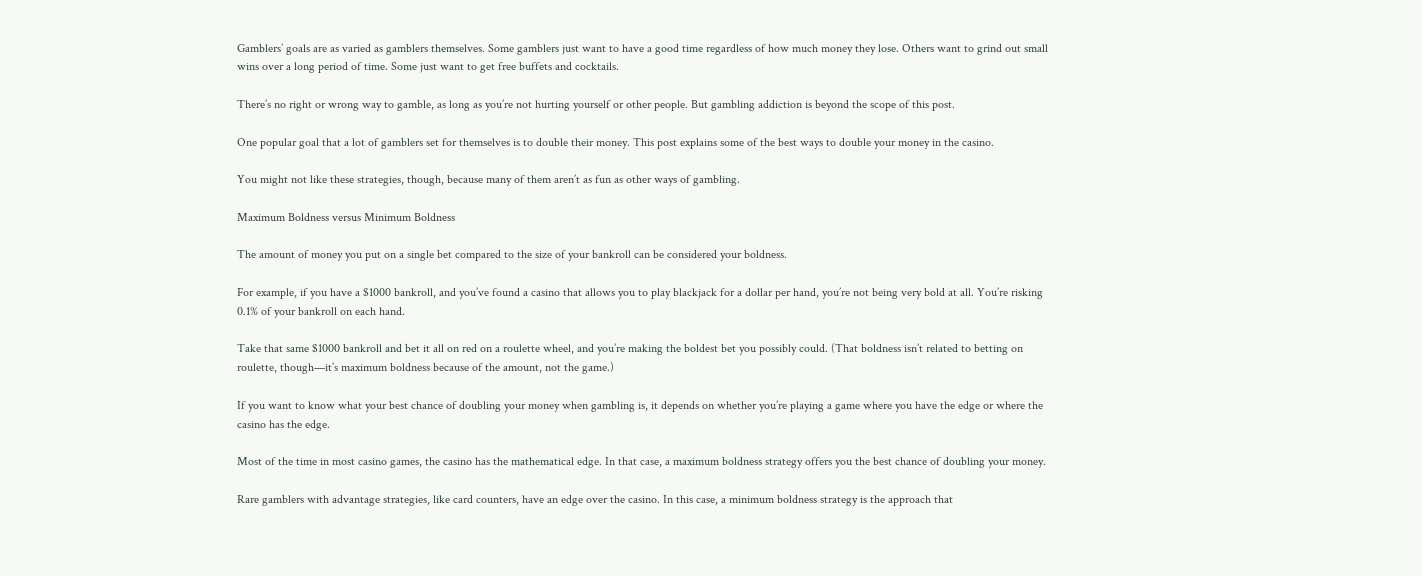Gamblers’ goals are as varied as gamblers themselves. Some gamblers just want to have a good time regardless of how much money they lose. Others want to grind out small wins over a long period of time. Some just want to get free buffets and cocktails.

There’s no right or wrong way to gamble, as long as you’re not hurting yourself or other people. But gambling addiction is beyond the scope of this post.

One popular goal that a lot of gamblers set for themselves is to double their money. This post explains some of the best ways to double your money in the casino.

You might not like these strategies, though, because many of them aren’t as fun as other ways of gambling.

Maximum Boldness versus Minimum Boldness

The amount of money you put on a single bet compared to the size of your bankroll can be considered your boldness.

For example, if you have a $1000 bankroll, and you’ve found a casino that allows you to play blackjack for a dollar per hand, you’re not being very bold at all. You’re risking 0.1% of your bankroll on each hand.

Take that same $1000 bankroll and bet it all on red on a roulette wheel, and you’re making the boldest bet you possibly could. (That boldness isn’t related to betting on roulette, though—it’s maximum boldness because of the amount, not the game.)

If you want to know what your best chance of doubling your money when gambling is, it depends on whether you’re playing a game where you have the edge or where the casino has the edge.

Most of the time in most casino games, the casino has the mathematical edge. In that case, a maximum boldness strategy offers you the best chance of doubling your money.

Rare gamblers with advantage strategies, like card counters, have an edge over the casino. In this case, a minimum boldness strategy is the approach that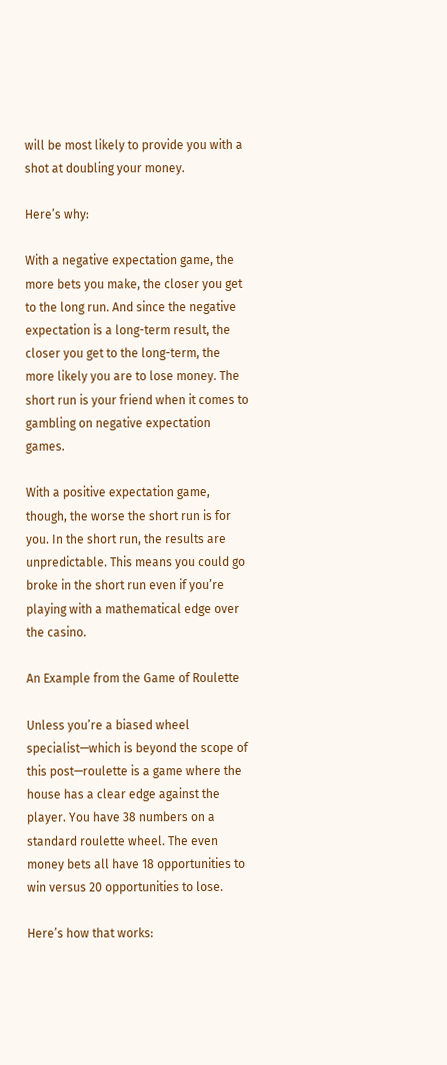will be most likely to provide you with a shot at doubling your money.

Here’s why:

With a negative expectation game, the more bets you make, the closer you get to the long run. And since the negative expectation is a long-term result, the closer you get to the long-term, the more likely you are to lose money. The short run is your friend when it comes to gambling on negative expectation games.

With a positive expectation game, though, the worse the short run is for you. In the short run, the results are unpredictable. This means you could go broke in the short run even if you’re playing with a mathematical edge over the casino.

An Example from the Game of Roulette

Unless you’re a biased wheel specialist—which is beyond the scope of this post—roulette is a game where the house has a clear edge against the player. You have 38 numbers on a standard roulette wheel. The even money bets all have 18 opportunities to win versus 20 opportunities to lose.

Here’s how that works: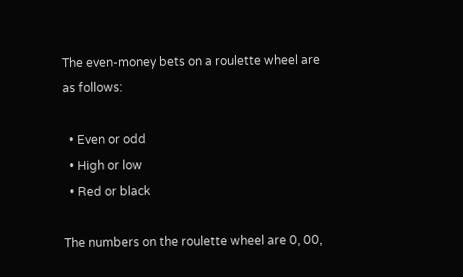The even-money bets on a roulette wheel are as follows:

  • Even or odd
  • High or low
  • Red or black

The numbers on the roulette wheel are 0, 00,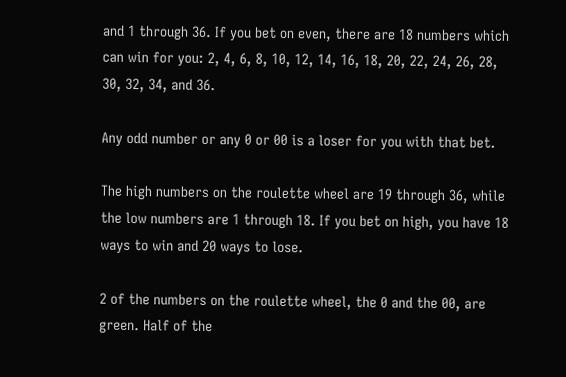and 1 through 36. If you bet on even, there are 18 numbers which can win for you: 2, 4, 6, 8, 10, 12, 14, 16, 18, 20, 22, 24, 26, 28, 30, 32, 34, and 36.

Any odd number or any 0 or 00 is a loser for you with that bet.

The high numbers on the roulette wheel are 19 through 36, while the low numbers are 1 through 18. If you bet on high, you have 18 ways to win and 20 ways to lose.

2 of the numbers on the roulette wheel, the 0 and the 00, are green. Half of the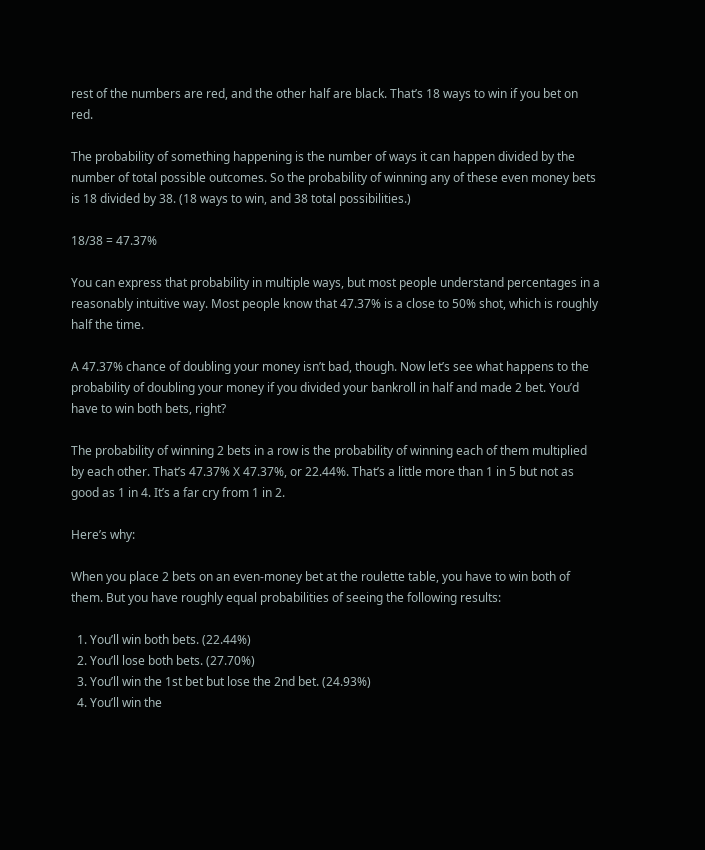rest of the numbers are red, and the other half are black. That’s 18 ways to win if you bet on red.

The probability of something happening is the number of ways it can happen divided by the number of total possible outcomes. So the probability of winning any of these even money bets is 18 divided by 38. (18 ways to win, and 38 total possibilities.)

18/38 = 47.37%

You can express that probability in multiple ways, but most people understand percentages in a reasonably intuitive way. Most people know that 47.37% is a close to 50% shot, which is roughly half the time.

A 47.37% chance of doubling your money isn’t bad, though. Now let’s see what happens to the probability of doubling your money if you divided your bankroll in half and made 2 bet. You’d have to win both bets, right?

The probability of winning 2 bets in a row is the probability of winning each of them multiplied by each other. That’s 47.37% X 47.37%, or 22.44%. That’s a little more than 1 in 5 but not as good as 1 in 4. It’s a far cry from 1 in 2.

Here’s why:

When you place 2 bets on an even-money bet at the roulette table, you have to win both of them. But you have roughly equal probabilities of seeing the following results:

  1. You’ll win both bets. (22.44%)
  2. You’ll lose both bets. (27.70%)
  3. You’ll win the 1st bet but lose the 2nd bet. (24.93%)
  4. You’ll win the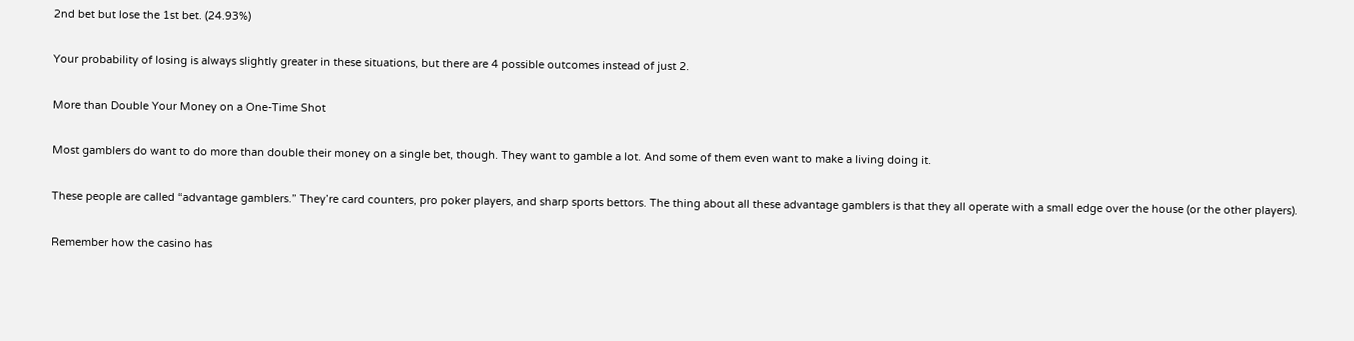2nd bet but lose the 1st bet. (24.93%)

Your probability of losing is always slightly greater in these situations, but there are 4 possible outcomes instead of just 2.

More than Double Your Money on a One-Time Shot

Most gamblers do want to do more than double their money on a single bet, though. They want to gamble a lot. And some of them even want to make a living doing it.

These people are called “advantage gamblers.” They’re card counters, pro poker players, and sharp sports bettors. The thing about all these advantage gamblers is that they all operate with a small edge over the house (or the other players).

Remember how the casino has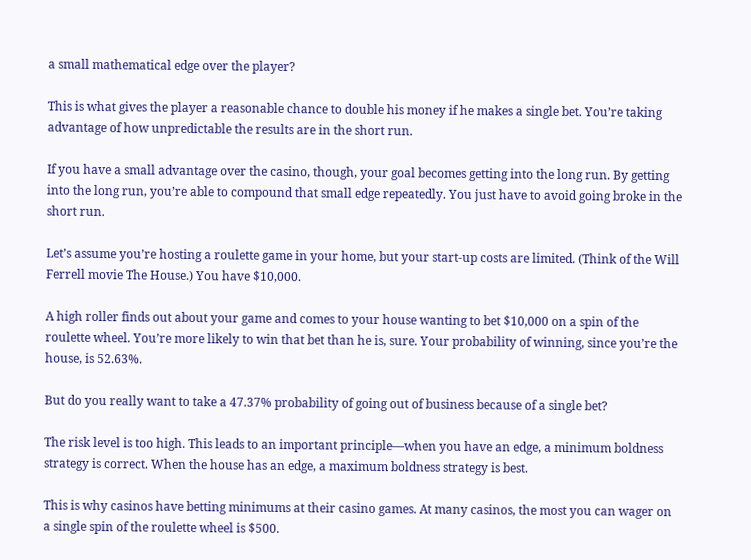a small mathematical edge over the player?

This is what gives the player a reasonable chance to double his money if he makes a single bet. You’re taking advantage of how unpredictable the results are in the short run.

If you have a small advantage over the casino, though, your goal becomes getting into the long run. By getting into the long run, you’re able to compound that small edge repeatedly. You just have to avoid going broke in the short run.

Let’s assume you’re hosting a roulette game in your home, but your start-up costs are limited. (Think of the Will Ferrell movie The House.) You have $10,000.

A high roller finds out about your game and comes to your house wanting to bet $10,000 on a spin of the roulette wheel. You’re more likely to win that bet than he is, sure. Your probability of winning, since you’re the house, is 52.63%.

But do you really want to take a 47.37% probability of going out of business because of a single bet?

The risk level is too high. This leads to an important principle—when you have an edge, a minimum boldness strategy is correct. When the house has an edge, a maximum boldness strategy is best.

This is why casinos have betting minimums at their casino games. At many casinos, the most you can wager on a single spin of the roulette wheel is $500.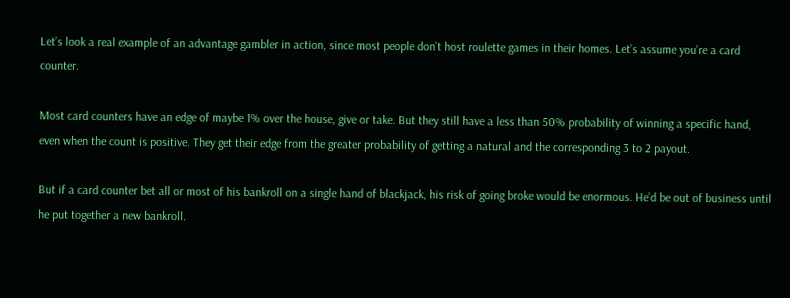Let’s look a real example of an advantage gambler in action, since most people don’t host roulette games in their homes. Let’s assume you’re a card counter.

Most card counters have an edge of maybe 1% over the house, give or take. But they still have a less than 50% probability of winning a specific hand, even when the count is positive. They get their edge from the greater probability of getting a natural and the corresponding 3 to 2 payout.

But if a card counter bet all or most of his bankroll on a single hand of blackjack, his risk of going broke would be enormous. He’d be out of business until he put together a new bankroll.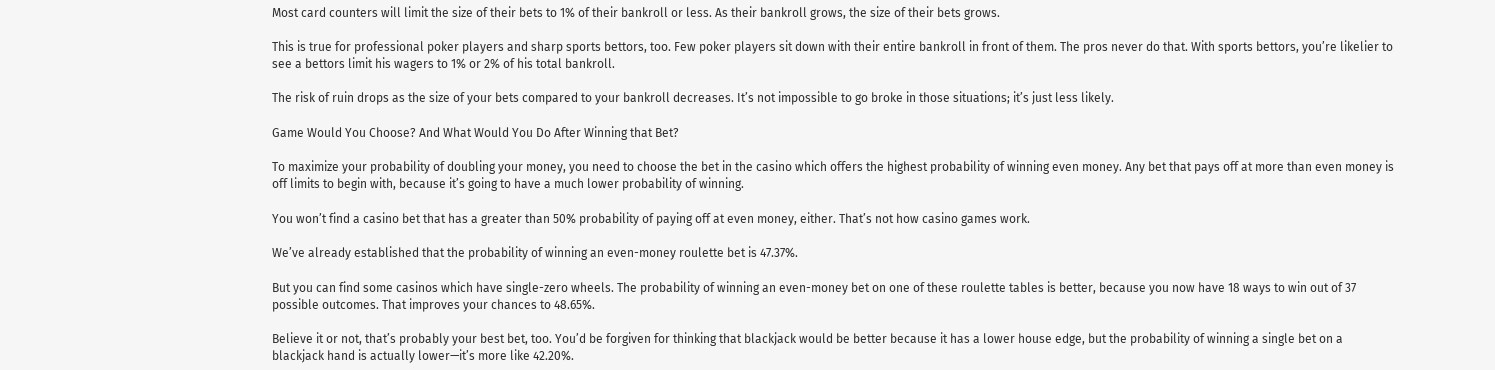Most card counters will limit the size of their bets to 1% of their bankroll or less. As their bankroll grows, the size of their bets grows.

This is true for professional poker players and sharp sports bettors, too. Few poker players sit down with their entire bankroll in front of them. The pros never do that. With sports bettors, you’re likelier to see a bettors limit his wagers to 1% or 2% of his total bankroll.

The risk of ruin drops as the size of your bets compared to your bankroll decreases. It’s not impossible to go broke in those situations; it’s just less likely.

Game Would You Choose? And What Would You Do After Winning that Bet?

To maximize your probability of doubling your money, you need to choose the bet in the casino which offers the highest probability of winning even money. Any bet that pays off at more than even money is off limits to begin with, because it’s going to have a much lower probability of winning.

You won’t find a casino bet that has a greater than 50% probability of paying off at even money, either. That’s not how casino games work.

We’ve already established that the probability of winning an even-money roulette bet is 47.37%.

But you can find some casinos which have single-zero wheels. The probability of winning an even-money bet on one of these roulette tables is better, because you now have 18 ways to win out of 37 possible outcomes. That improves your chances to 48.65%.

Believe it or not, that’s probably your best bet, too. You’d be forgiven for thinking that blackjack would be better because it has a lower house edge, but the probability of winning a single bet on a blackjack hand is actually lower—it’s more like 42.20%.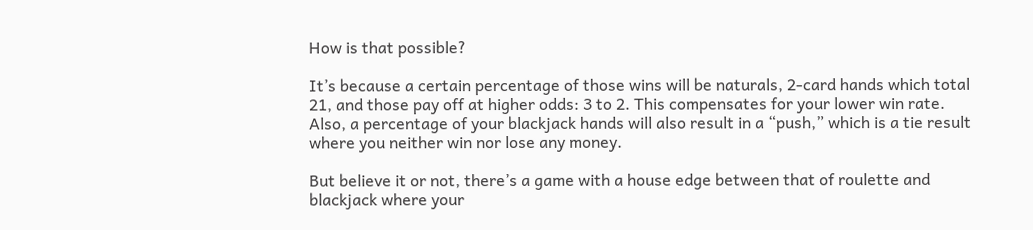How is that possible?

It’s because a certain percentage of those wins will be naturals, 2-card hands which total 21, and those pay off at higher odds: 3 to 2. This compensates for your lower win rate. Also, a percentage of your blackjack hands will also result in a “push,” which is a tie result where you neither win nor lose any money.

But believe it or not, there’s a game with a house edge between that of roulette and blackjack where your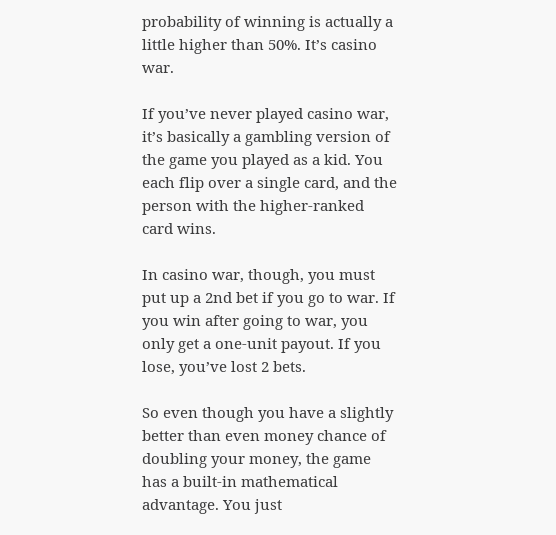probability of winning is actually a little higher than 50%. It’s casino war.

If you’ve never played casino war, it’s basically a gambling version of the game you played as a kid. You each flip over a single card, and the person with the higher-ranked card wins.

In casino war, though, you must put up a 2nd bet if you go to war. If you win after going to war, you only get a one-unit payout. If you lose, you’ve lost 2 bets.

So even though you have a slightly better than even money chance of doubling your money, the game has a built-in mathematical advantage. You just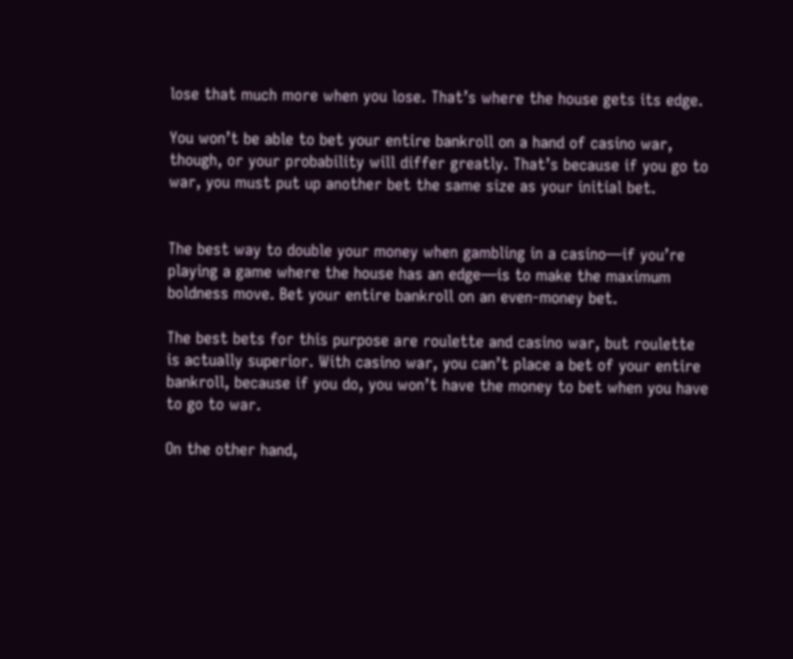lose that much more when you lose. That’s where the house gets its edge.

You won’t be able to bet your entire bankroll on a hand of casino war, though, or your probability will differ greatly. That’s because if you go to war, you must put up another bet the same size as your initial bet.


The best way to double your money when gambling in a casino—if you’re playing a game where the house has an edge—is to make the maximum boldness move. Bet your entire bankroll on an even-money bet.

The best bets for this purpose are roulette and casino war, but roulette is actually superior. With casino war, you can’t place a bet of your entire bankroll, because if you do, you won’t have the money to bet when you have to go to war.

On the other hand,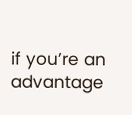if you’re an advantage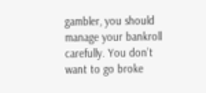gambler, you should manage your bankroll carefully. You don’t want to go broke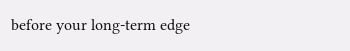before your long-term edge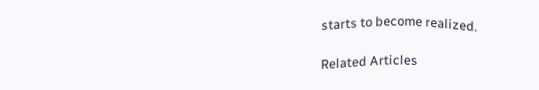starts to become realized.

Related Articles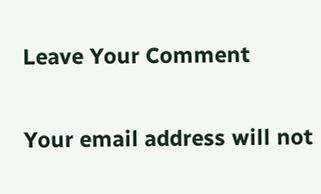Leave Your Comment

Your email address will not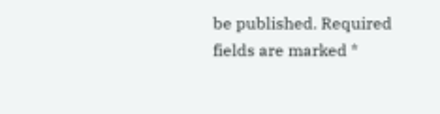be published. Required fields are marked *